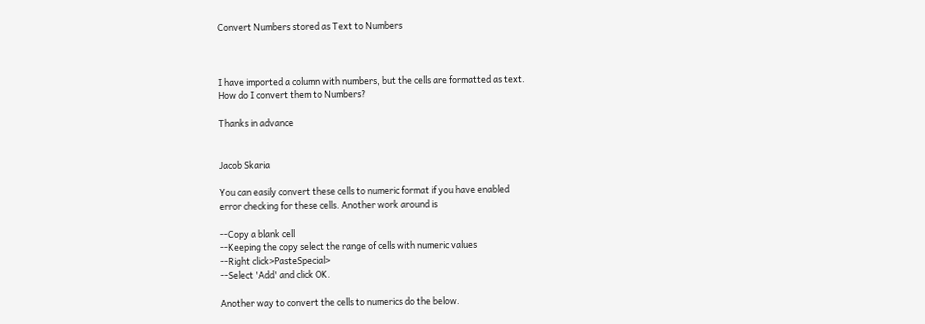Convert Numbers stored as Text to Numbers



I have imported a column with numbers, but the cells are formatted as text.
How do I convert them to Numbers?

Thanks in advance


Jacob Skaria

You can easily convert these cells to numeric format if you have enabled
error checking for these cells. Another work around is

--Copy a blank cell
--Keeping the copy select the range of cells with numeric values
--Right click>PasteSpecial>
--Select 'Add' and click OK.

Another way to convert the cells to numerics do the below.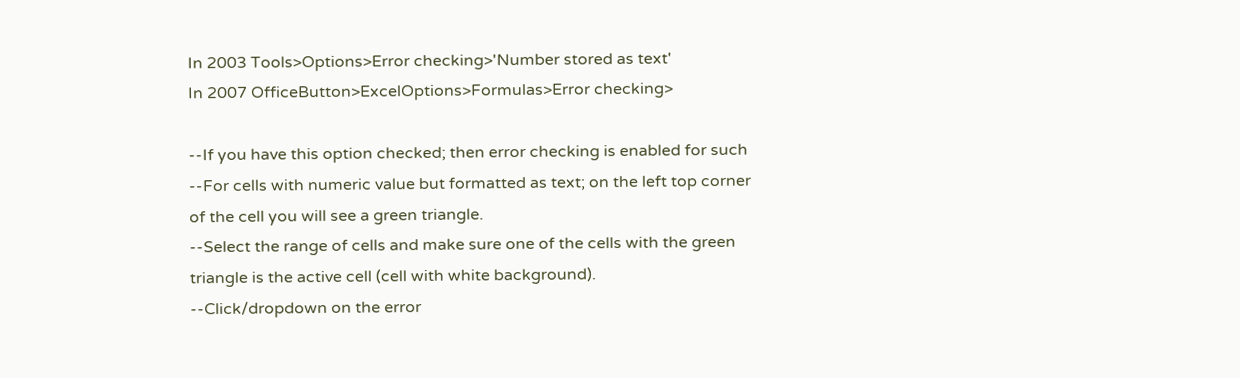In 2003 Tools>Options>Error checking>'Number stored as text'
In 2007 OfficeButton>ExcelOptions>Formulas>Error checking>

--If you have this option checked; then error checking is enabled for such
--For cells with numeric value but formatted as text; on the left top corner
of the cell you will see a green triangle.
--Select the range of cells and make sure one of the cells with the green
triangle is the active cell (cell with white background).
--Click/dropdown on the error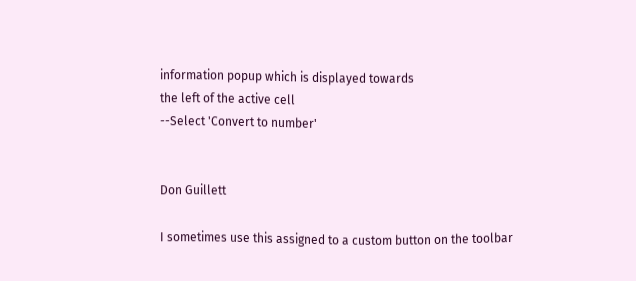information popup which is displayed towards
the left of the active cell
--Select 'Convert to number'


Don Guillett

I sometimes use this assigned to a custom button on the toolbar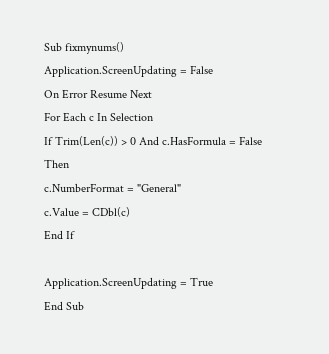Sub fixmynums()
Application.ScreenUpdating = False
On Error Resume Next
For Each c In Selection
If Trim(Len(c)) > 0 And c.HasFormula = False Then
c.NumberFormat = "General"
c.Value = CDbl(c)
End If

Application.ScreenUpdating = True
End Sub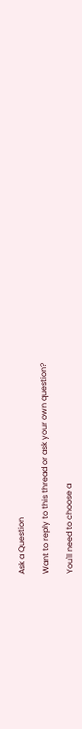Ask a Question

Want to reply to this thread or ask your own question?

You'll need to choose a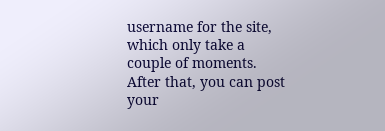username for the site, which only take a couple of moments. After that, you can post your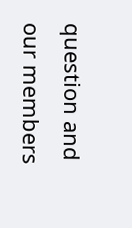question and our members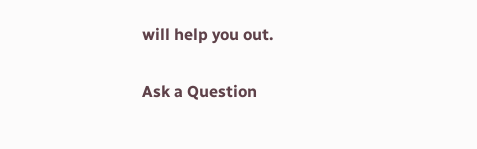will help you out.

Ask a Question